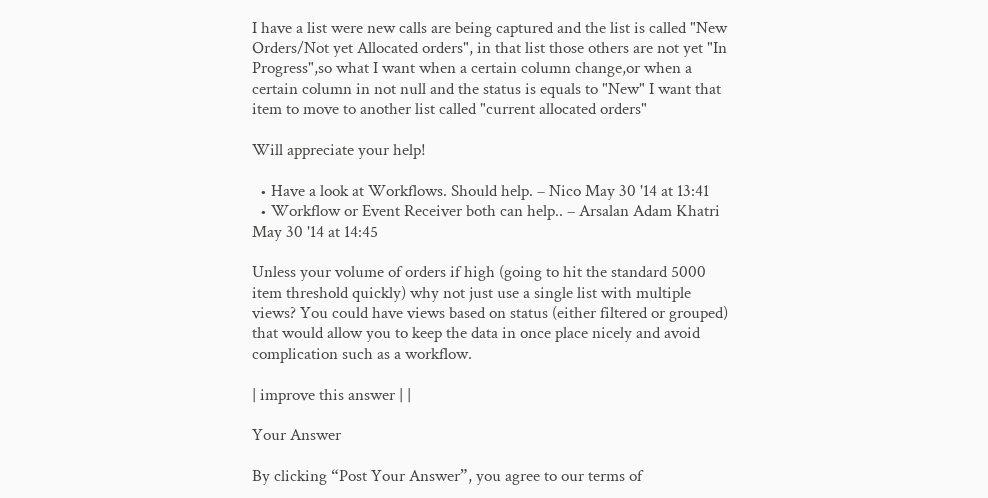I have a list were new calls are being captured and the list is called "New Orders/Not yet Allocated orders", in that list those others are not yet "In Progress",so what I want when a certain column change,or when a certain column in not null and the status is equals to "New" I want that item to move to another list called "current allocated orders"

Will appreciate your help!

  • Have a look at Workflows. Should help. – Nico May 30 '14 at 13:41
  • Workflow or Event Receiver both can help.. – Arsalan Adam Khatri May 30 '14 at 14:45

Unless your volume of orders if high (going to hit the standard 5000 item threshold quickly) why not just use a single list with multiple views? You could have views based on status (either filtered or grouped) that would allow you to keep the data in once place nicely and avoid complication such as a workflow.

| improve this answer | |

Your Answer

By clicking “Post Your Answer”, you agree to our terms of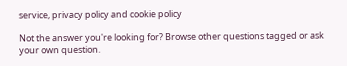service, privacy policy and cookie policy

Not the answer you're looking for? Browse other questions tagged or ask your own question.